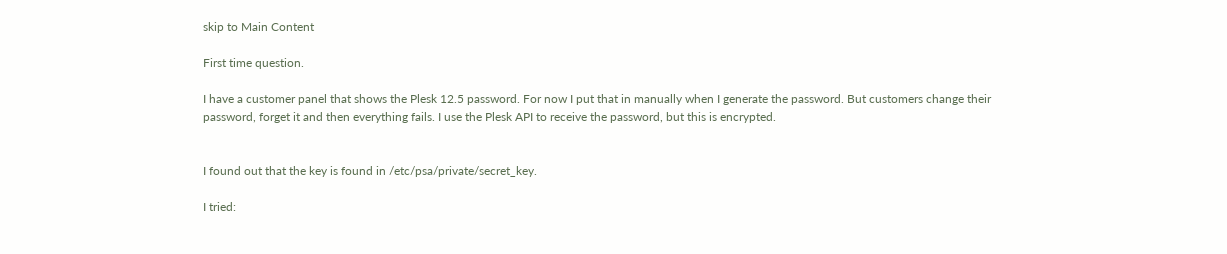skip to Main Content

First time question.

I have a customer panel that shows the Plesk 12.5 password. For now I put that in manually when I generate the password. But customers change their password, forget it and then everything fails. I use the Plesk API to receive the password, but this is encrypted.


I found out that the key is found in /etc/psa/private/secret_key.

I tried: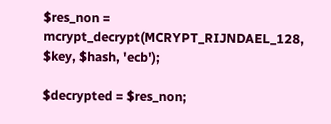$res_non = mcrypt_decrypt(MCRYPT_RIJNDAEL_128, $key, $hash, 'ecb');

$decrypted = $res_non;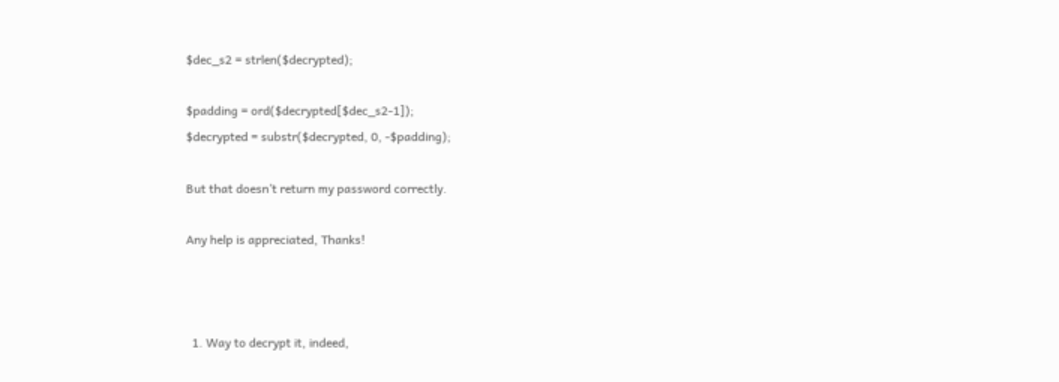$dec_s2 = strlen($decrypted);

$padding = ord($decrypted[$dec_s2-1]);
$decrypted = substr($decrypted, 0, -$padding);

But that doesn’t return my password correctly.

Any help is appreciated, Thanks!



  1. Way to decrypt it, indeed,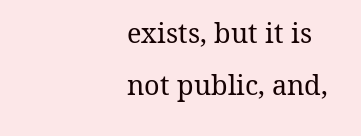exists, but it is not public, and,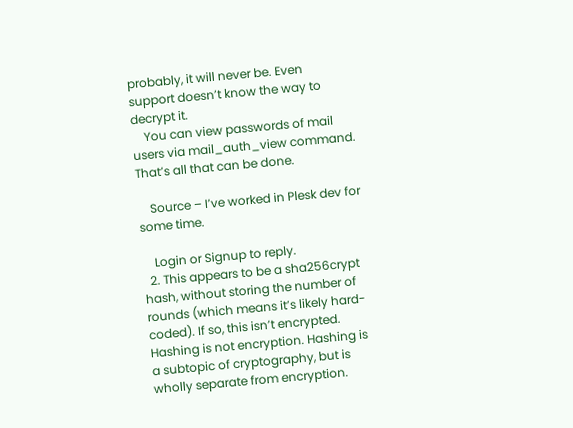probably, it will never be. Even support doesn’t know the way to decrypt it.
    You can view passwords of mail users via mail_auth_view command. That’s all that can be done.

    Source – I’ve worked in Plesk dev for some time.

    Login or Signup to reply.
  2. This appears to be a sha256crypt hash, without storing the number of rounds (which means it’s likely hard-coded). If so, this isn’t encrypted. Hashing is not encryption. Hashing is a subtopic of cryptography, but is wholly separate from encryption.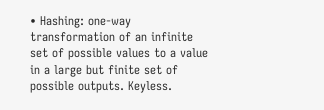• Hashing: one-way transformation of an infinite set of possible values to a value in a large but finite set of possible outputs. Keyless.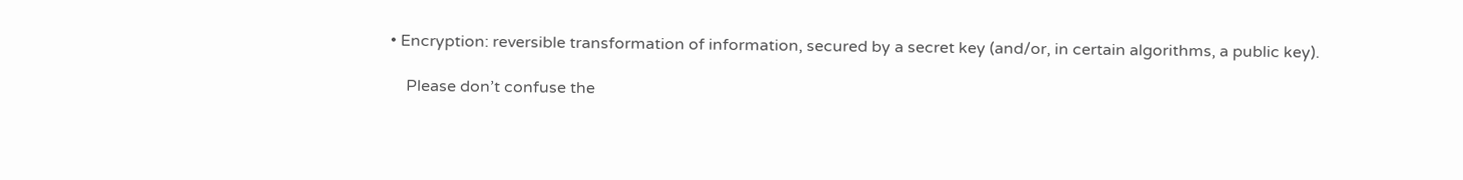• Encryption: reversible transformation of information, secured by a secret key (and/or, in certain algorithms, a public key).

    Please don’t confuse the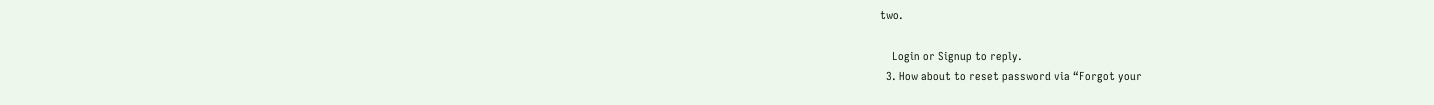two.

    Login or Signup to reply.
  3. How about to reset password via “Forgot your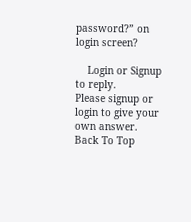password?” on login screen?

    Login or Signup to reply.
Please signup or login to give your own answer.
Back To Top